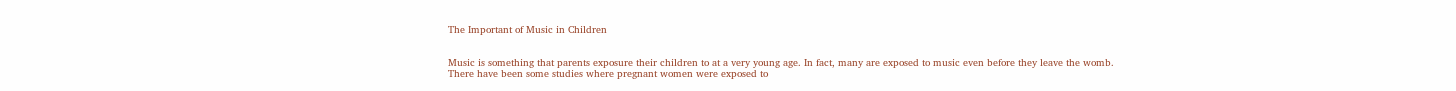The Important of Music in Children


Music is something that parents exposure their children to at a very young age. In fact, many are exposed to music even before they leave the womb. There have been some studies where pregnant women were exposed to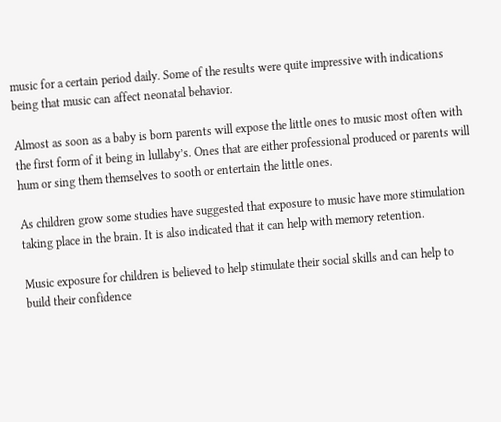music for a certain period daily. Some of the results were quite impressive with indications being that music can affect neonatal behavior.

Almost as soon as a baby is born parents will expose the little ones to music most often with the first form of it being in lullaby’s. Ones that are either professional produced or parents will hum or sing them themselves to sooth or entertain the little ones.

As children grow some studies have suggested that exposure to music have more stimulation taking place in the brain. It is also indicated that it can help with memory retention.

Music exposure for children is believed to help stimulate their social skills and can help to build their confidence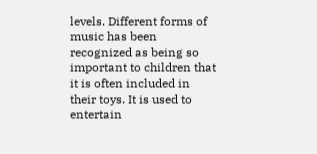levels. Different forms of music has been recognized as being so important to children that it is often included in their toys. It is used to entertain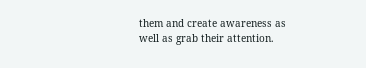them and create awareness as well as grab their attention.